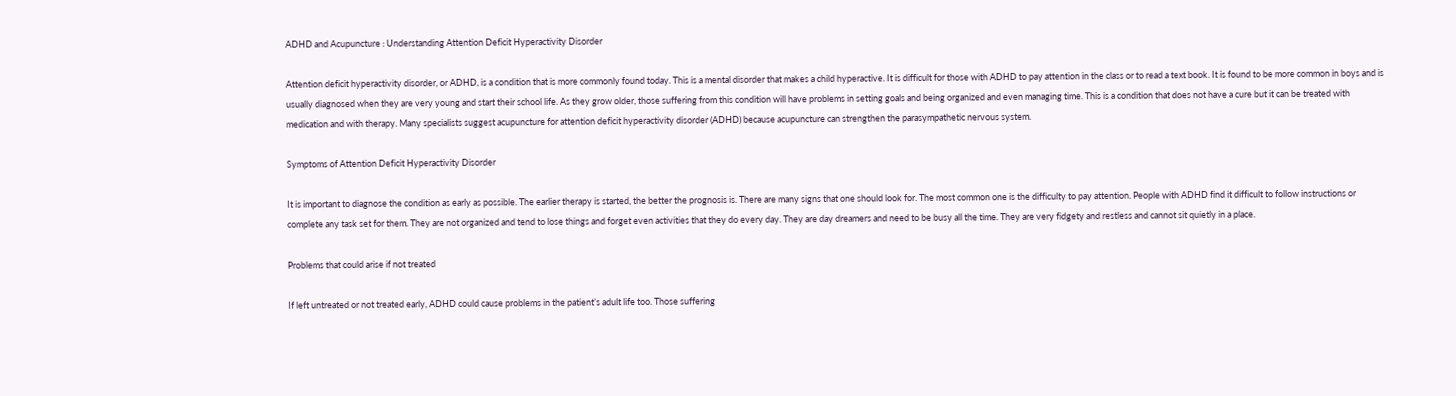ADHD and Acupuncture : Understanding Attention Deficit Hyperactivity Disorder

Attention deficit hyperactivity disorder, or ADHD, is a condition that is more commonly found today. This is a mental disorder that makes a child hyperactive. It is difficult for those with ADHD to pay attention in the class or to read a text book. It is found to be more common in boys and is usually diagnosed when they are very young and start their school life. As they grow older, those suffering from this condition will have problems in setting goals and being organized and even managing time. This is a condition that does not have a cure but it can be treated with medication and with therapy. Many specialists suggest acupuncture for attention deficit hyperactivity disorder (ADHD) because acupuncture can strengthen the parasympathetic nervous system.

Symptoms of Attention Deficit Hyperactivity Disorder

It is important to diagnose the condition as early as possible. The earlier therapy is started, the better the prognosis is. There are many signs that one should look for. The most common one is the difficulty to pay attention. People with ADHD find it difficult to follow instructions or complete any task set for them. They are not organized and tend to lose things and forget even activities that they do every day. They are day dreamers and need to be busy all the time. They are very fidgety and restless and cannot sit quietly in a place.

Problems that could arise if not treated

If left untreated or not treated early, ADHD could cause problems in the patient’s adult life too. Those suffering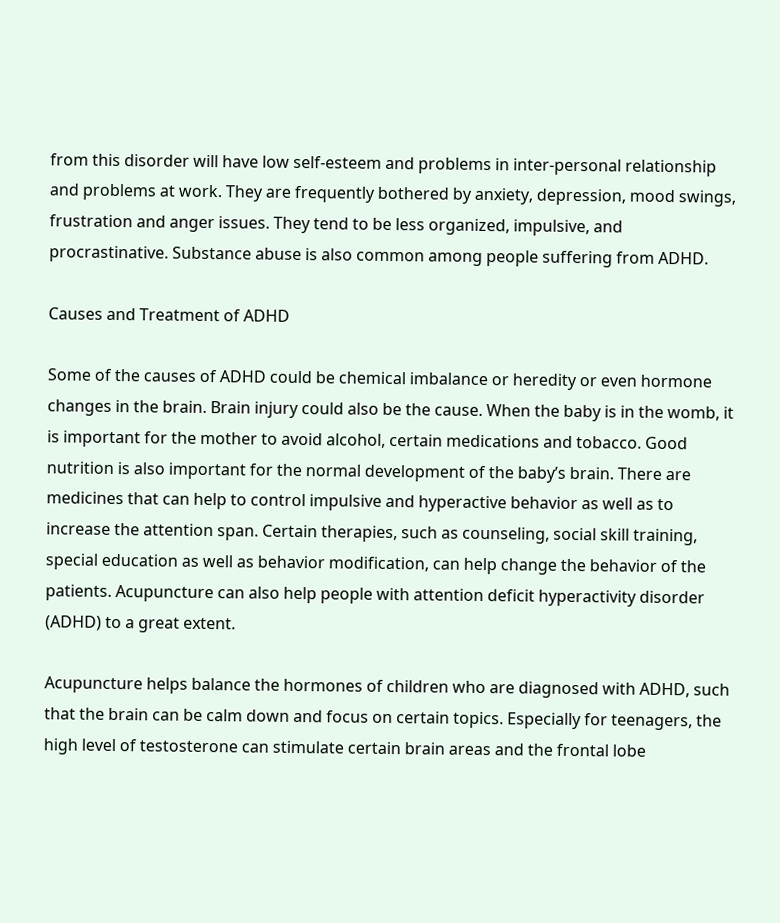from this disorder will have low self-esteem and problems in inter-personal relationship and problems at work. They are frequently bothered by anxiety, depression, mood swings, frustration and anger issues. They tend to be less organized, impulsive, and procrastinative. Substance abuse is also common among people suffering from ADHD.

Causes and Treatment of ADHD

Some of the causes of ADHD could be chemical imbalance or heredity or even hormone changes in the brain. Brain injury could also be the cause. When the baby is in the womb, it is important for the mother to avoid alcohol, certain medications and tobacco. Good nutrition is also important for the normal development of the baby’s brain. There are medicines that can help to control impulsive and hyperactive behavior as well as to increase the attention span. Certain therapies, such as counseling, social skill training, special education as well as behavior modification, can help change the behavior of the patients. Acupuncture can also help people with attention deficit hyperactivity disorder (ADHD) to a great extent.

Acupuncture helps balance the hormones of children who are diagnosed with ADHD, such that the brain can be calm down and focus on certain topics. Especially for teenagers, the high level of testosterone can stimulate certain brain areas and the frontal lobe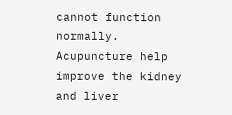cannot function normally. Acupuncture help improve the kidney and liver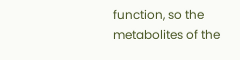function, so the metabolites of the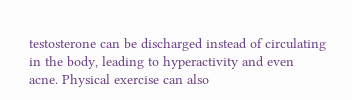testosterone can be discharged instead of circulating in the body, leading to hyperactivity and even acne. Physical exercise can also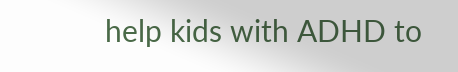help kids with ADHD to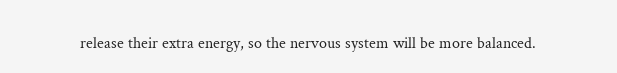release their extra energy, so the nervous system will be more balanced.